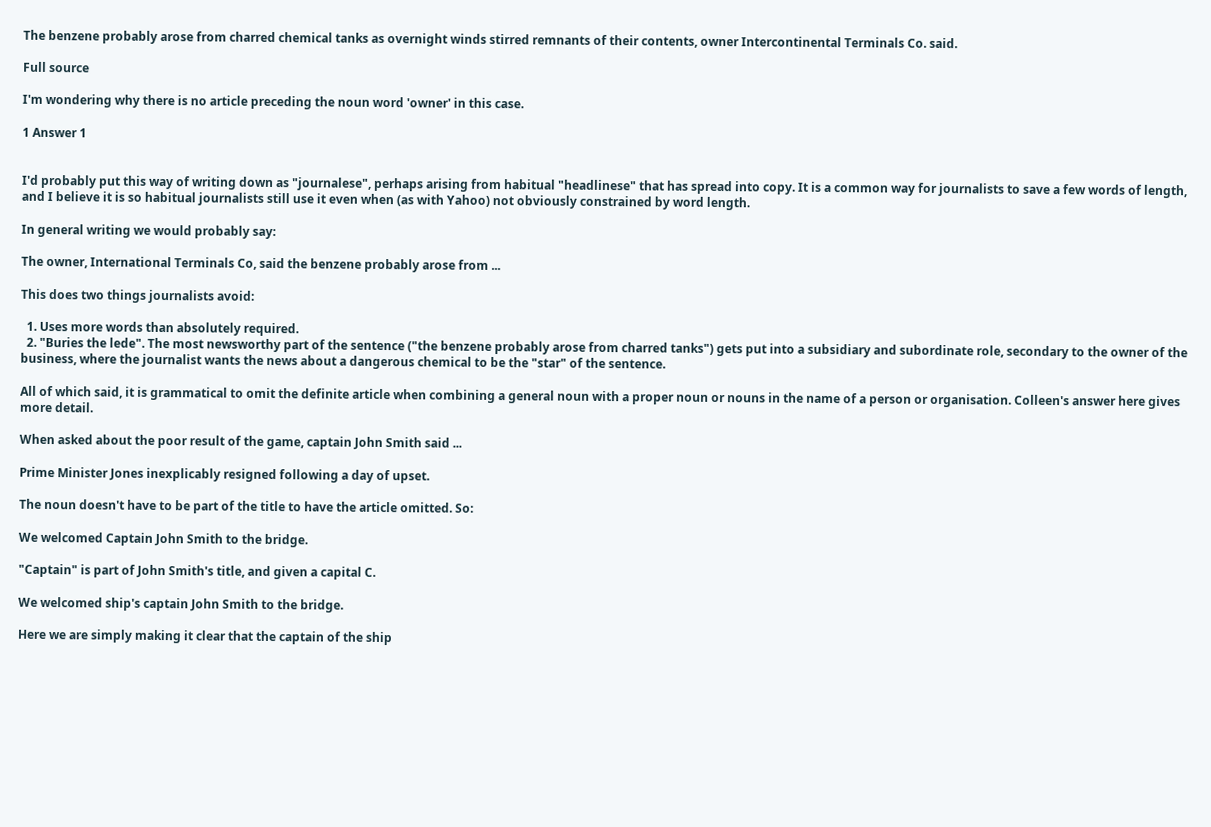The benzene probably arose from charred chemical tanks as overnight winds stirred remnants of their contents, owner Intercontinental Terminals Co. said.

Full source

I'm wondering why there is no article preceding the noun word 'owner' in this case.

1 Answer 1


I'd probably put this way of writing down as "journalese", perhaps arising from habitual "headlinese" that has spread into copy. It is a common way for journalists to save a few words of length, and I believe it is so habitual journalists still use it even when (as with Yahoo) not obviously constrained by word length.

In general writing we would probably say:

The owner, International Terminals Co, said the benzene probably arose from ...

This does two things journalists avoid:

  1. Uses more words than absolutely required.
  2. "Buries the lede". The most newsworthy part of the sentence ("the benzene probably arose from charred tanks") gets put into a subsidiary and subordinate role, secondary to the owner of the business, where the journalist wants the news about a dangerous chemical to be the "star" of the sentence.

All of which said, it is grammatical to omit the definite article when combining a general noun with a proper noun or nouns in the name of a person or organisation. Colleen's answer here gives more detail.

When asked about the poor result of the game, captain John Smith said ...

Prime Minister Jones inexplicably resigned following a day of upset.

The noun doesn't have to be part of the title to have the article omitted. So:

We welcomed Captain John Smith to the bridge.

"Captain" is part of John Smith's title, and given a capital C.

We welcomed ship's captain John Smith to the bridge.

Here we are simply making it clear that the captain of the ship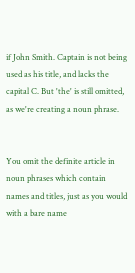if John Smith. Captain is not being used as his title, and lacks the capital C. But 'the' is still omitted, as we're creating a noun phrase.


You omit the definite article in noun phrases which contain names and titles, just as you would with a bare name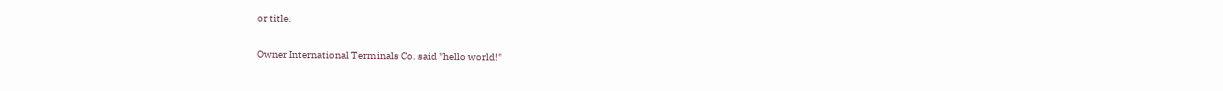or title.

Owner International Terminals Co. said "hello world!"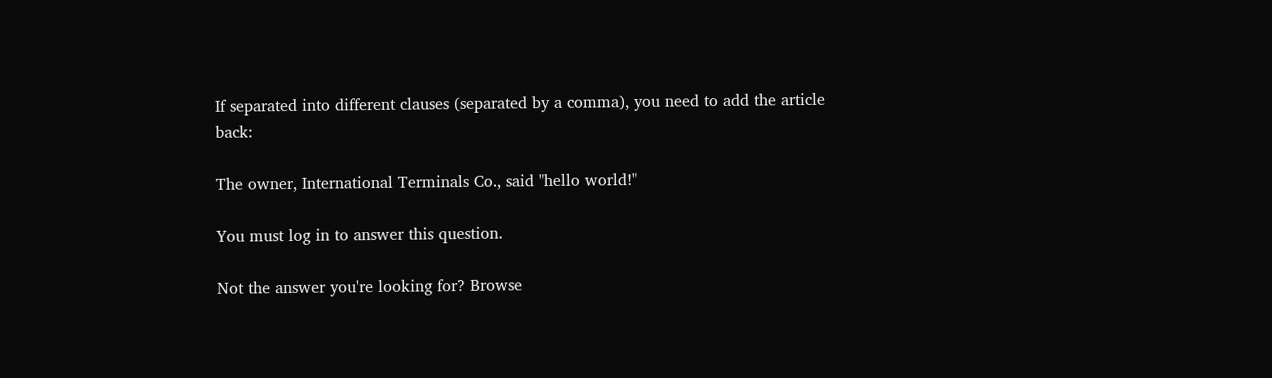If separated into different clauses (separated by a comma), you need to add the article back:

The owner, International Terminals Co., said "hello world!"

You must log in to answer this question.

Not the answer you're looking for? Browse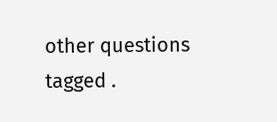other questions tagged .